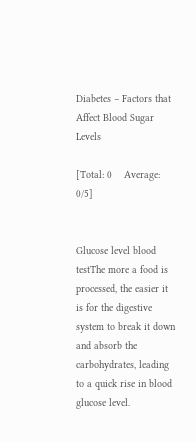Diabetes – Factors that Affect Blood Sugar Levels

[Total: 0    Average: 0/5]


Glucose level blood testThe more a food is processed, the easier it is for the digestive system to break it down and absorb the carbohydrates, leading to a quick rise in blood glucose level.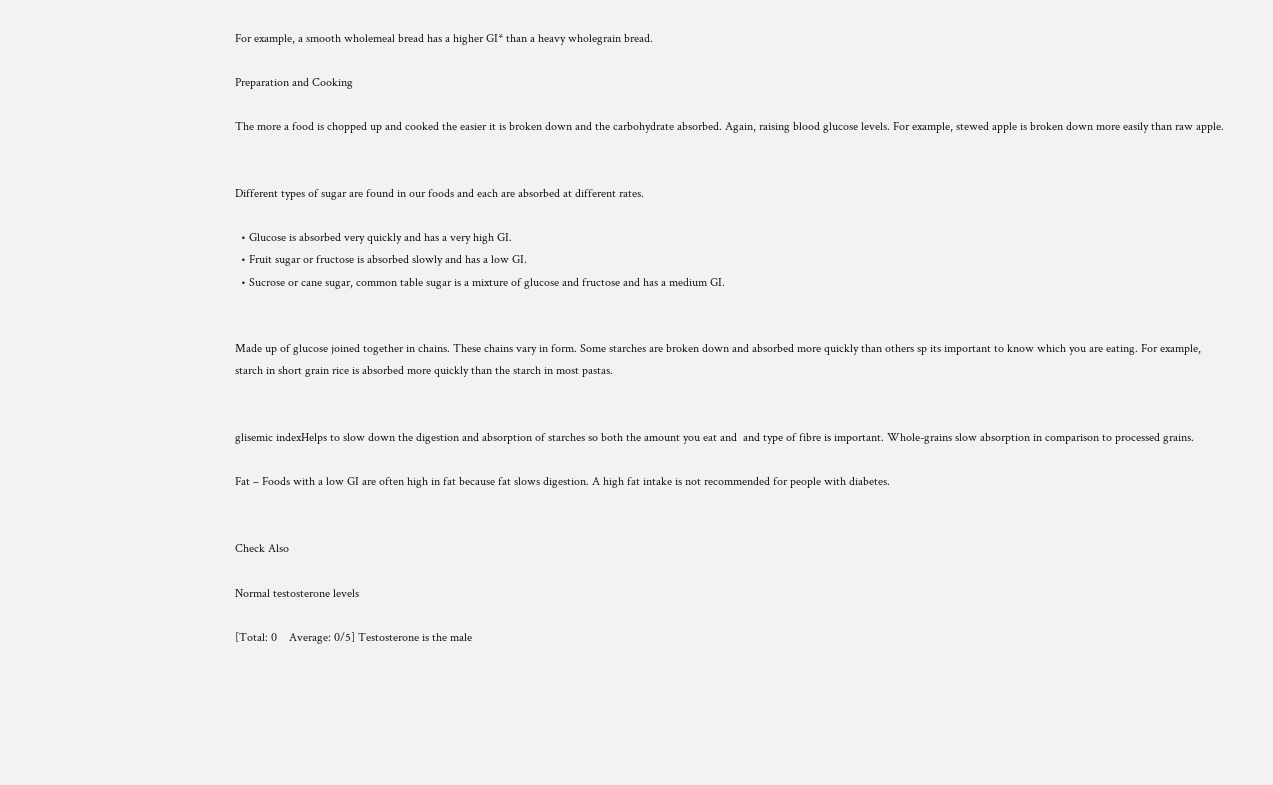For example, a smooth wholemeal bread has a higher GI* than a heavy wholegrain bread.

Preparation and Cooking

The more a food is chopped up and cooked the easier it is broken down and the carbohydrate absorbed. Again, raising blood glucose levels. For example, stewed apple is broken down more easily than raw apple.


Different types of sugar are found in our foods and each are absorbed at different rates.

  • Glucose is absorbed very quickly and has a very high GI.
  • Fruit sugar or fructose is absorbed slowly and has a low GI.
  • Sucrose or cane sugar, common table sugar is a mixture of glucose and fructose and has a medium GI.


Made up of glucose joined together in chains. These chains vary in form. Some starches are broken down and absorbed more quickly than others sp its important to know which you are eating. For example, starch in short grain rice is absorbed more quickly than the starch in most pastas.


glisemic indexHelps to slow down the digestion and absorption of starches so both the amount you eat and  and type of fibre is important. Whole-grains slow absorption in comparison to processed grains.

Fat – Foods with a low GI are often high in fat because fat slows digestion. A high fat intake is not recommended for people with diabetes.


Check Also

Normal testosterone levels

[Total: 0    Average: 0/5] Testosterone is the male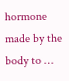hormone made by the body to …